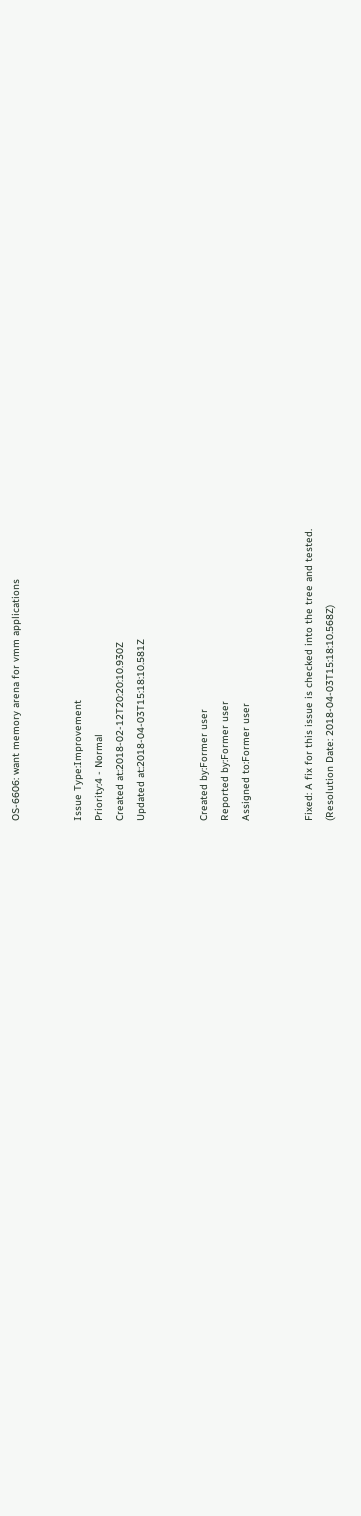OS-6606: want memory arena for vmm applications


Issue Type:Improvement
Priority:4 - Normal
Created at:2018-02-12T20:20:10.930Z
Updated at:2018-04-03T15:18:10.581Z


Created by:Former user
Reported by:Former user
Assigned to:Former user


Fixed: A fix for this issue is checked into the tree and tested.
(Resolution Date: 2018-04-03T15:18:10.568Z)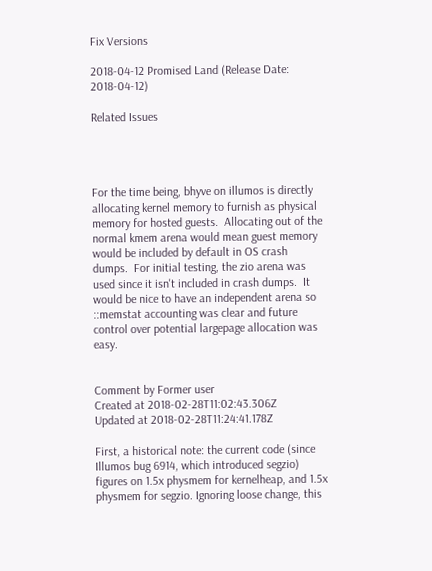Fix Versions

2018-04-12 Promised Land (Release Date: 2018-04-12)

Related Issues




For the time being, bhyve on illumos is directly allocating kernel memory to furnish as physical memory for hosted guests.  Allocating out of the normal kmem arena would mean guest memory would be included by default in OS crash dumps.  For initial testing, the zio arena was used since it isn't included in crash dumps.  It would be nice to have an independent arena so ::memstat accounting was clear and future control over potential largepage allocation was easy.


Comment by Former user
Created at 2018-02-28T11:02:43.306Z
Updated at 2018-02-28T11:24:41.178Z

First, a historical note: the current code (since Illumos bug 6914, which introduced segzio) figures on 1.5x physmem for kernelheap, and 1.5x physmem for segzio. Ignoring loose change, this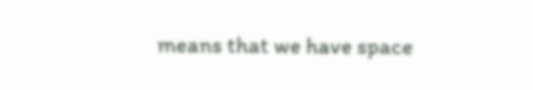means that we have space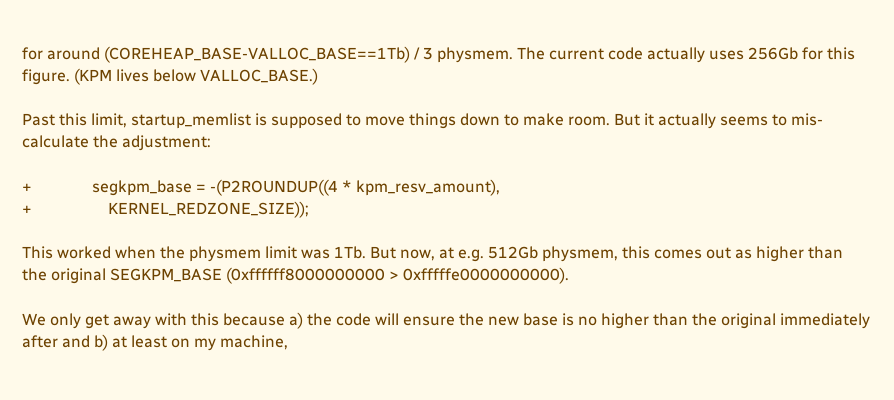for around (COREHEAP_BASE-VALLOC_BASE==1Tb) / 3 physmem. The current code actually uses 256Gb for this figure. (KPM lives below VALLOC_BASE.)

Past this limit, startup_memlist is supposed to move things down to make room. But it actually seems to mis-calculate the adjustment:

+               segkpm_base = -(P2ROUNDUP((4 * kpm_resv_amount),
+                   KERNEL_REDZONE_SIZE));

This worked when the physmem limit was 1Tb. But now, at e.g. 512Gb physmem, this comes out as higher than the original SEGKPM_BASE (0xffffff8000000000 > 0xfffffe0000000000).

We only get away with this because a) the code will ensure the new base is no higher than the original immediately after and b) at least on my machine,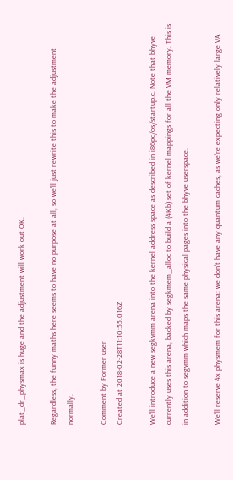plat_dr_physmax is huge and the adjustment will work out OK.

Regardless, the funny maths here seems to have no purpose at all, so we'll just rewrite this to make the adjustment normally.

Comment by Former user
Created at 2018-02-28T11:10:55.016Z

We'll introduce a new segkvmm arena into the kernel address space as described in i86pc/os/startup.c. Note that bhyve currently uses this arena, backed by segkmem_alloc to build a (4Kb) set of kernel mappings for all the VM memory. This is in addition to segvmm which maps the same physical pages into the bhyve userspace.

We'll reserve 4x physmem for this arena: we don't have any quantum caches, as we're expecting only relatively large VA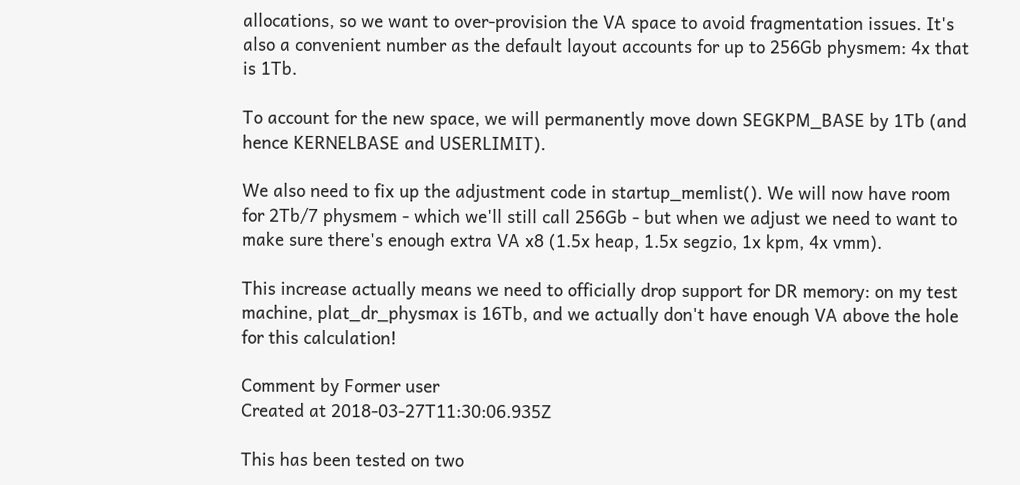allocations, so we want to over-provision the VA space to avoid fragmentation issues. It's also a convenient number as the default layout accounts for up to 256Gb physmem: 4x that is 1Tb.

To account for the new space, we will permanently move down SEGKPM_BASE by 1Tb (and hence KERNELBASE and USERLIMIT).

We also need to fix up the adjustment code in startup_memlist(). We will now have room for 2Tb/7 physmem - which we'll still call 256Gb - but when we adjust we need to want to make sure there's enough extra VA x8 (1.5x heap, 1.5x segzio, 1x kpm, 4x vmm).

This increase actually means we need to officially drop support for DR memory: on my test machine, plat_dr_physmax is 16Tb, and we actually don't have enough VA above the hole for this calculation!

Comment by Former user
Created at 2018-03-27T11:30:06.935Z

This has been tested on two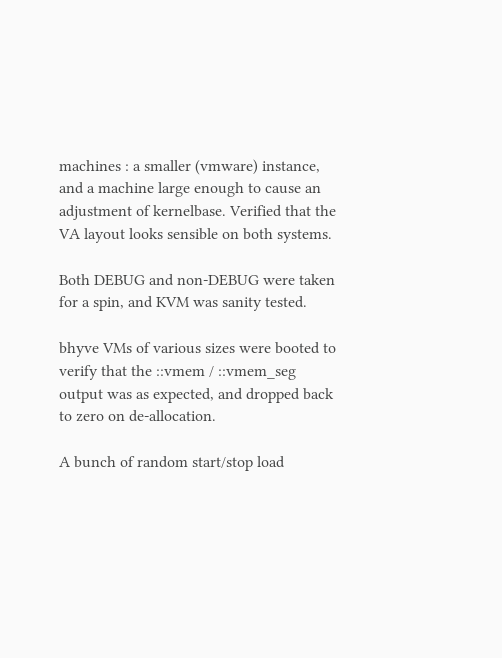machines : a smaller (vmware) instance, and a machine large enough to cause an adjustment of kernelbase. Verified that the VA layout looks sensible on both systems.

Both DEBUG and non-DEBUG were taken for a spin, and KVM was sanity tested.

bhyve VMs of various sizes were booted to verify that the ::vmem / ::vmem_seg output was as expected, and dropped back to zero on de-allocation.

A bunch of random start/stop load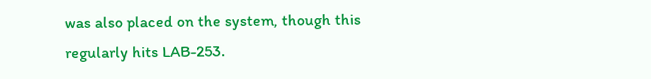was also placed on the system, though this regularly hits LAB-253.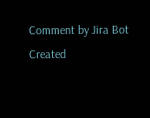Comment by Jira Bot
Created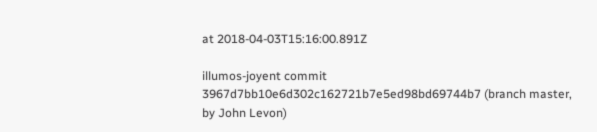at 2018-04-03T15:16:00.891Z

illumos-joyent commit 3967d7bb10e6d302c162721b7e5ed98bd69744b7 (branch master, by John Levon)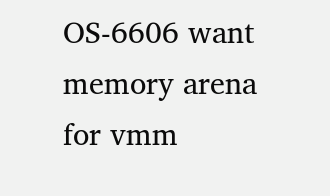OS-6606 want memory arena for vmm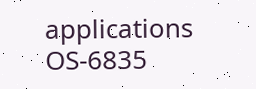applications
OS-6835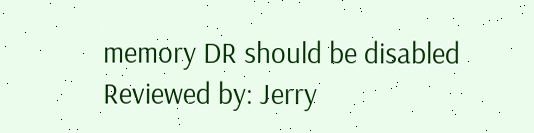memory DR should be disabled
Reviewed by: Jerry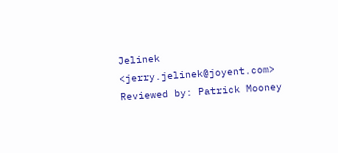Jelinek <jerry.jelinek@joyent.com>
Reviewed by: Patrick Mooney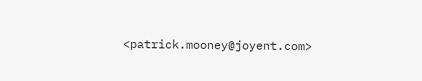<patrick.mooney@joyent.com>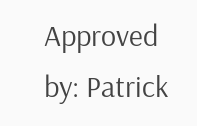Approved by: Patrick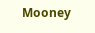Mooney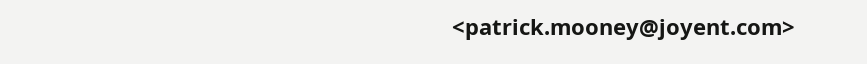<patrick.mooney@joyent.com>